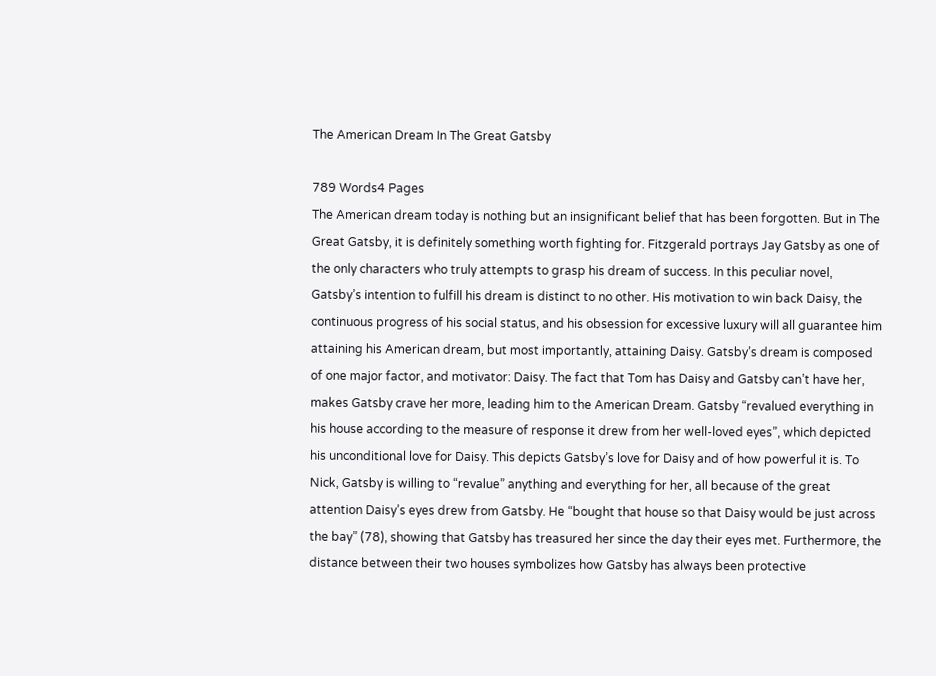The American Dream In The Great Gatsby

789 Words4 Pages
The American dream today is nothing but an insignificant belief that has been forgotten. But in The Great Gatsby, it is definitely something worth fighting for. Fitzgerald portrays Jay Gatsby as one of the only characters who truly attempts to grasp his dream of success. In this peculiar novel, Gatsby’s intention to fulfill his dream is distinct to no other. His motivation to win back Daisy, the continuous progress of his social status, and his obsession for excessive luxury will all guarantee him attaining his American dream, but most importantly, attaining Daisy. Gatsby’s dream is composed of one major factor, and motivator: Daisy. The fact that Tom has Daisy and Gatsby can’t have her, makes Gatsby crave her more, leading him to the American Dream. Gatsby “revalued everything in his house according to the measure of response it drew from her well-loved eyes”, which depicted his unconditional love for Daisy. This depicts Gatsby’s love for Daisy and of how powerful it is. To Nick, Gatsby is willing to “revalue” anything and everything for her, all because of the great attention Daisy’s eyes drew from Gatsby. He “bought that house so that Daisy would be just across the bay” (78), showing that Gatsby has treasured her since the day their eyes met. Furthermore, the distance between their two houses symbolizes how Gatsby has always been protective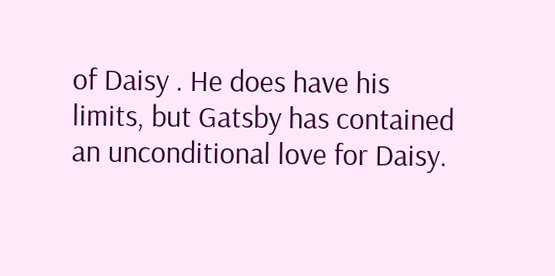of Daisy . He does have his limits, but Gatsby has contained an unconditional love for Daisy.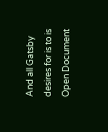And all Gatsby desires for is to is
Open Document